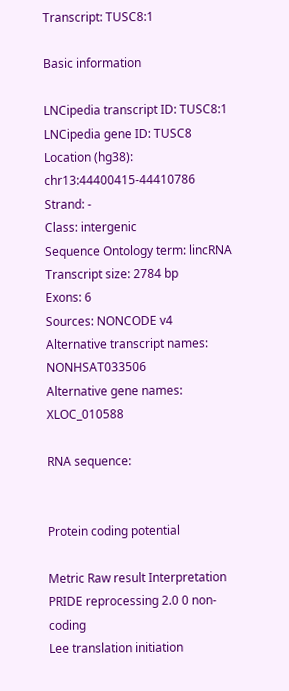Transcript: TUSC8:1

Basic information

LNCipedia transcript ID: TUSC8:1
LNCipedia gene ID: TUSC8
Location (hg38): chr13:44400415-44410786
Strand: -
Class: intergenic
Sequence Ontology term: lincRNA
Transcript size: 2784 bp
Exons: 6
Sources: NONCODE v4
Alternative transcript names: NONHSAT033506
Alternative gene names: XLOC_010588

RNA sequence:


Protein coding potential

Metric Raw result Interpretation
PRIDE reprocessing 2.0 0 non-coding
Lee translation initiation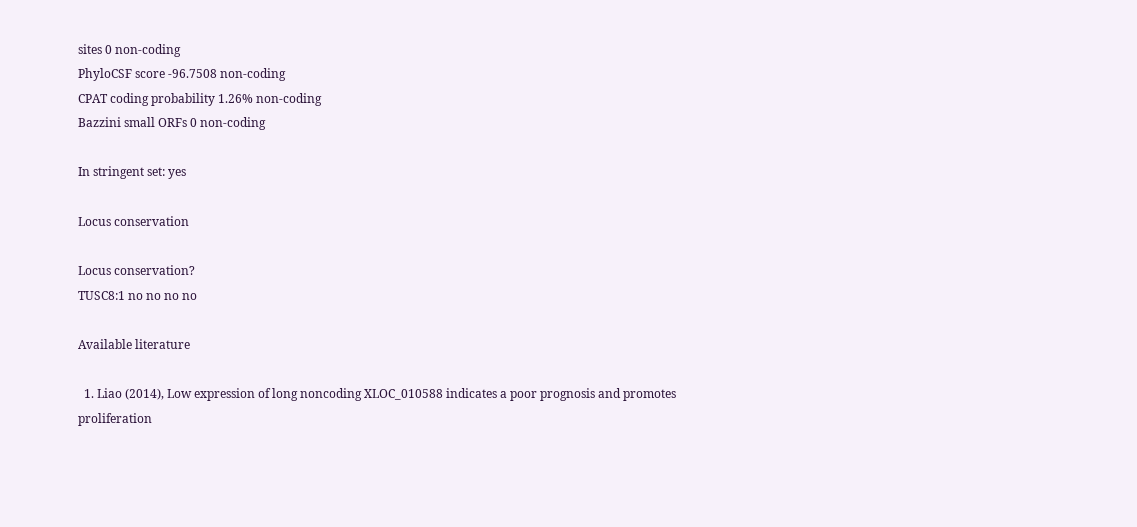sites 0 non-coding
PhyloCSF score -96.7508 non-coding
CPAT coding probability 1.26% non-coding
Bazzini small ORFs 0 non-coding

In stringent set: yes

Locus conservation

Locus conservation?
TUSC8:1 no no no no

Available literature

  1. Liao (2014), Low expression of long noncoding XLOC_010588 indicates a poor prognosis and promotes proliferation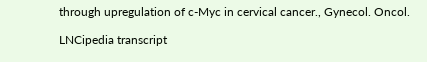through upregulation of c-Myc in cervical cancer., Gynecol. Oncol.

LNCipedia transcript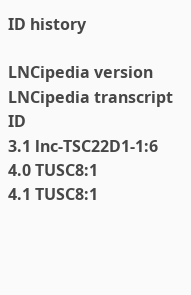ID history

LNCipedia version LNCipedia transcript ID
3.1 lnc-TSC22D1-1:6
4.0 TUSC8:1
4.1 TUSC8:1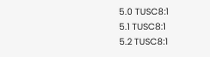5.0 TUSC8:1
5.1 TUSC8:1
5.2 TUSC8:1